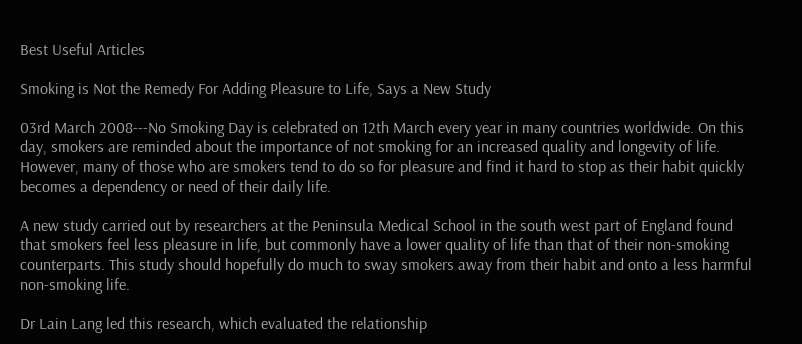Best Useful Articles

Smoking is Not the Remedy For Adding Pleasure to Life, Says a New Study

03rd March 2008---No Smoking Day is celebrated on 12th March every year in many countries worldwide. On this day, smokers are reminded about the importance of not smoking for an increased quality and longevity of life. However, many of those who are smokers tend to do so for pleasure and find it hard to stop as their habit quickly becomes a dependency or need of their daily life.

A new study carried out by researchers at the Peninsula Medical School in the south west part of England found that smokers feel less pleasure in life, but commonly have a lower quality of life than that of their non-smoking counterparts. This study should hopefully do much to sway smokers away from their habit and onto a less harmful non-smoking life.

Dr Lain Lang led this research, which evaluated the relationship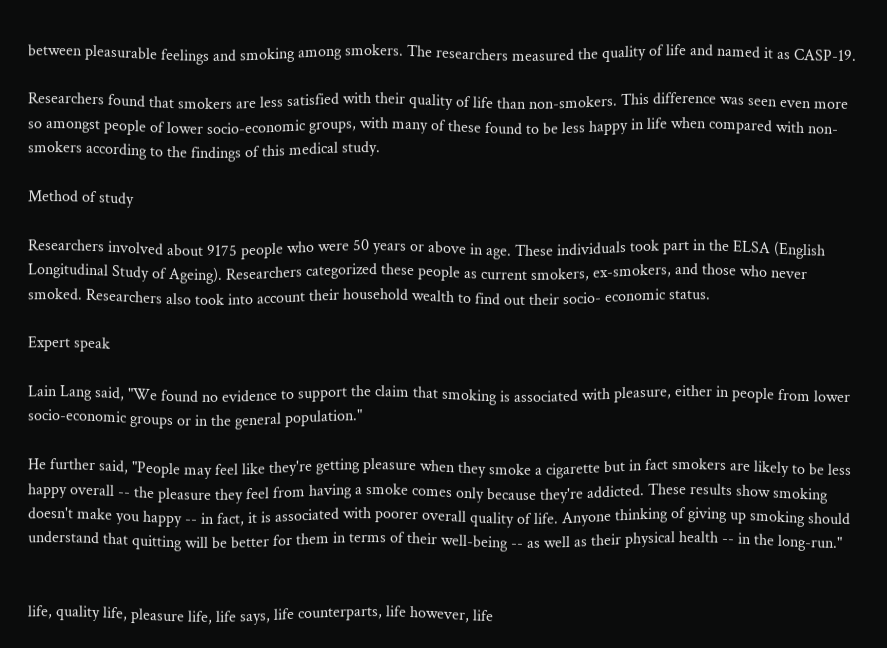between pleasurable feelings and smoking among smokers. The researchers measured the quality of life and named it as CASP-19.

Researchers found that smokers are less satisfied with their quality of life than non-smokers. This difference was seen even more so amongst people of lower socio-economic groups, with many of these found to be less happy in life when compared with non-smokers according to the findings of this medical study.

Method of study

Researchers involved about 9175 people who were 50 years or above in age. These individuals took part in the ELSA (English Longitudinal Study of Ageing). Researchers categorized these people as current smokers, ex-smokers, and those who never smoked. Researchers also took into account their household wealth to find out their socio- economic status.

Expert speak

Lain Lang said, "We found no evidence to support the claim that smoking is associated with pleasure, either in people from lower socio-economic groups or in the general population."

He further said, "People may feel like they're getting pleasure when they smoke a cigarette but in fact smokers are likely to be less happy overall -- the pleasure they feel from having a smoke comes only because they're addicted. These results show smoking doesn't make you happy -- in fact, it is associated with poorer overall quality of life. Anyone thinking of giving up smoking should understand that quitting will be better for them in terms of their well-being -- as well as their physical health -- in the long-run."


life, quality life, pleasure life, life says, life counterparts, life however, life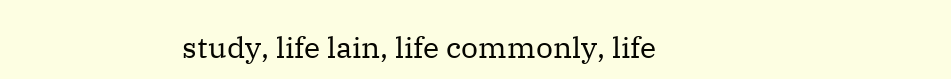study, life lain, life commonly, life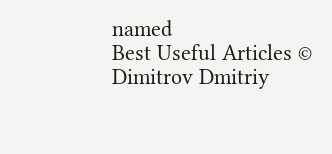named
Best Useful Articles © Dimitrov Dmitriy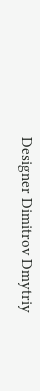Designer Dimitrov Dmytriy